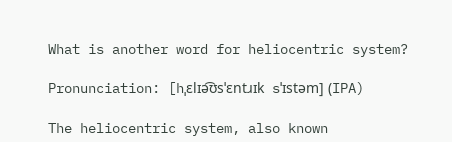What is another word for heliocentric system?

Pronunciation: [hˌɛlɪə͡ʊsˈɛntɹɪk sˈɪstəm] (IPA)

The heliocentric system, also known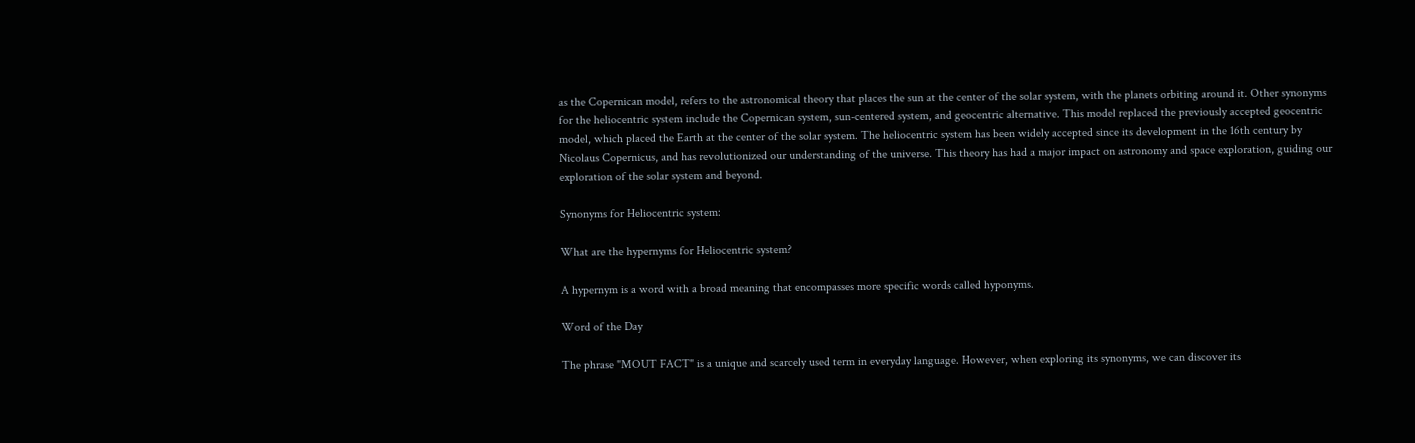as the Copernican model, refers to the astronomical theory that places the sun at the center of the solar system, with the planets orbiting around it. Other synonyms for the heliocentric system include the Copernican system, sun-centered system, and geocentric alternative. This model replaced the previously accepted geocentric model, which placed the Earth at the center of the solar system. The heliocentric system has been widely accepted since its development in the 16th century by Nicolaus Copernicus, and has revolutionized our understanding of the universe. This theory has had a major impact on astronomy and space exploration, guiding our exploration of the solar system and beyond.

Synonyms for Heliocentric system:

What are the hypernyms for Heliocentric system?

A hypernym is a word with a broad meaning that encompasses more specific words called hyponyms.

Word of the Day

The phrase "MOUT FACT" is a unique and scarcely used term in everyday language. However, when exploring its synonyms, we can discover its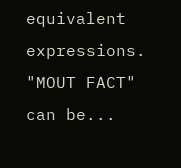equivalent expressions. "MOUT FACT" can be...